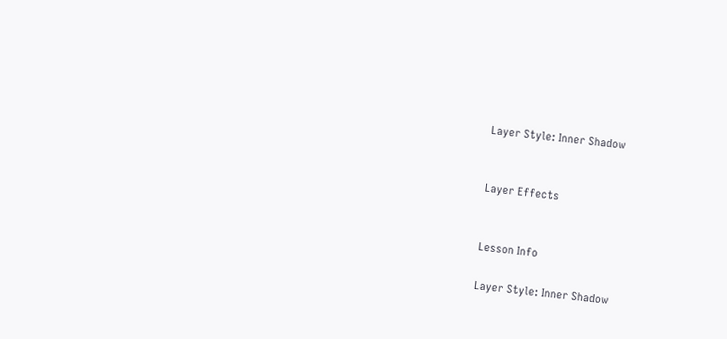Layer Style: Inner Shadow


Layer Effects


Lesson Info

Layer Style: Inner Shadow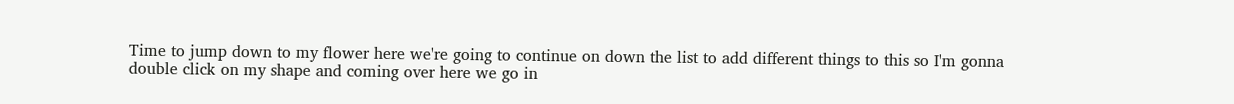Time to jump down to my flower here we're going to continue on down the list to add different things to this so I'm gonna double click on my shape and coming over here we go in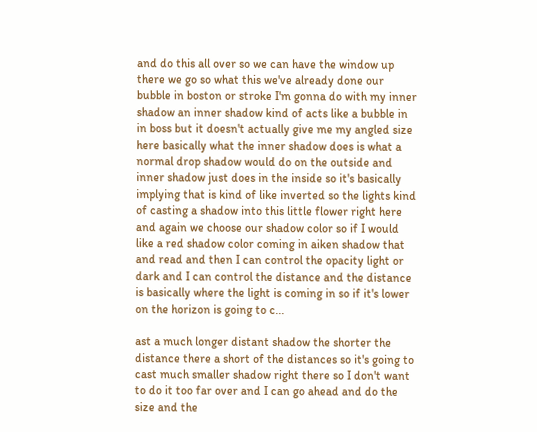and do this all over so we can have the window up there we go so what this we've already done our bubble in boston or stroke I'm gonna do with my inner shadow an inner shadow kind of acts like a bubble in in boss but it doesn't actually give me my angled size here basically what the inner shadow does is what a normal drop shadow would do on the outside and inner shadow just does in the inside so it's basically implying that is kind of like inverted so the lights kind of casting a shadow into this little flower right here and again we choose our shadow color so if I would like a red shadow color coming in aiken shadow that and read and then I can control the opacity light or dark and I can control the distance and the distance is basically where the light is coming in so if it's lower on the horizon is going to c...

ast a much longer distant shadow the shorter the distance there a short of the distances so it's going to cast much smaller shadow right there so I don't want to do it too far over and I can go ahead and do the size and the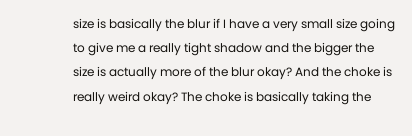size is basically the blur if I have a very small size going to give me a really tight shadow and the bigger the size is actually more of the blur okay? And the choke is really weird okay? The choke is basically taking the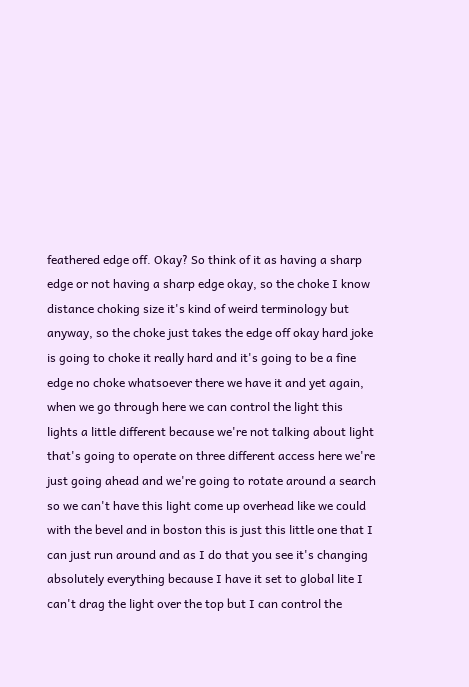feathered edge off. Okay? So think of it as having a sharp edge or not having a sharp edge okay, so the choke I know distance choking size it's kind of weird terminology but anyway, so the choke just takes the edge off okay hard joke is going to choke it really hard and it's going to be a fine edge no choke whatsoever there we have it and yet again, when we go through here we can control the light this lights a little different because we're not talking about light that's going to operate on three different access here we're just going ahead and we're going to rotate around a search so we can't have this light come up overhead like we could with the bevel and in boston this is just this little one that I can just run around and as I do that you see it's changing absolutely everything because I have it set to global lite I can't drag the light over the top but I can control the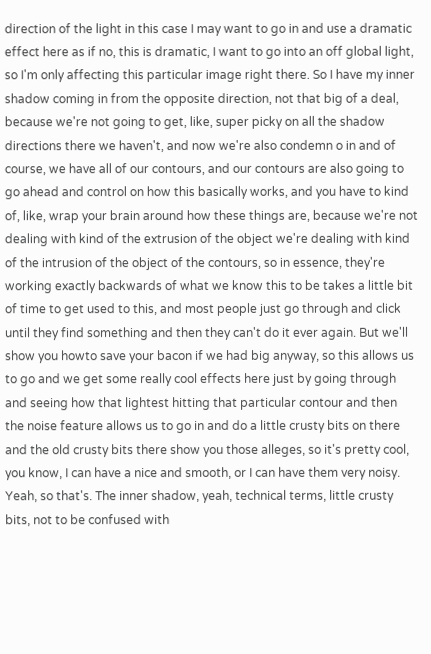direction of the light in this case I may want to go in and use a dramatic effect here as if no, this is dramatic, I want to go into an off global light, so I'm only affecting this particular image right there. So I have my inner shadow coming in from the opposite direction, not that big of a deal, because we're not going to get, like, super picky on all the shadow directions there we haven't, and now we're also condemn o in and of course, we have all of our contours, and our contours are also going to go ahead and control on how this basically works, and you have to kind of, like, wrap your brain around how these things are, because we're not dealing with kind of the extrusion of the object we're dealing with kind of the intrusion of the object of the contours, so in essence, they're working exactly backwards of what we know this to be takes a little bit of time to get used to this, and most people just go through and click until they find something and then they can't do it ever again. But we'll show you howto save your bacon if we had big anyway, so this allows us to go and we get some really cool effects here just by going through and seeing how that lightest hitting that particular contour and then the noise feature allows us to go in and do a little crusty bits on there and the old crusty bits there show you those alleges, so it's pretty cool, you know, I can have a nice and smooth, or I can have them very noisy. Yeah, so that's. The inner shadow, yeah, technical terms, little crusty bits, not to be confused with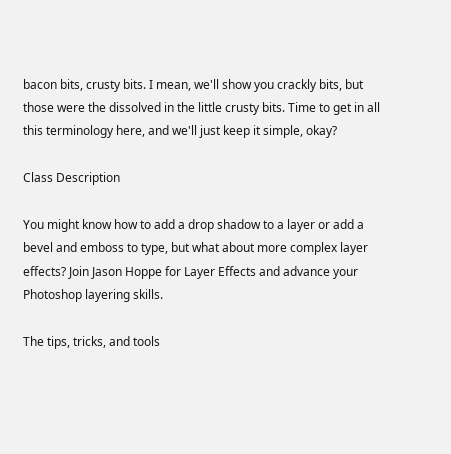bacon bits, crusty bits. I mean, we'll show you crackly bits, but those were the dissolved in the little crusty bits. Time to get in all this terminology here, and we'll just keep it simple, okay?

Class Description

You might know how to add a drop shadow to a layer or add a bevel and emboss to type, but what about more complex layer effects? Join Jason Hoppe for Layer Effects and advance your Photoshop layering skills.

The tips, tricks, and tools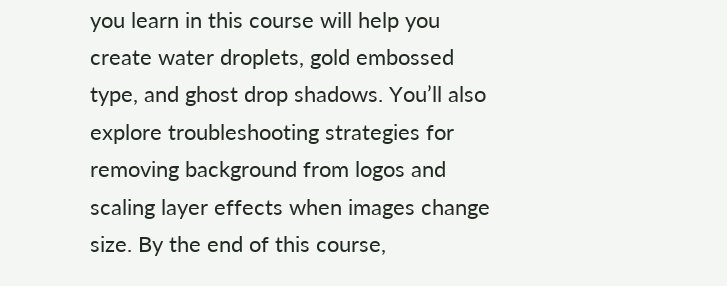you learn in this course will help you create water droplets, gold embossed type, and ghost drop shadows. You’ll also explore troubleshooting strategies for removing background from logos and scaling layer effects when images change size. By the end of this course,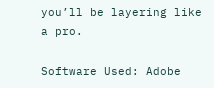you’ll be layering like a pro.

Software Used: Adobe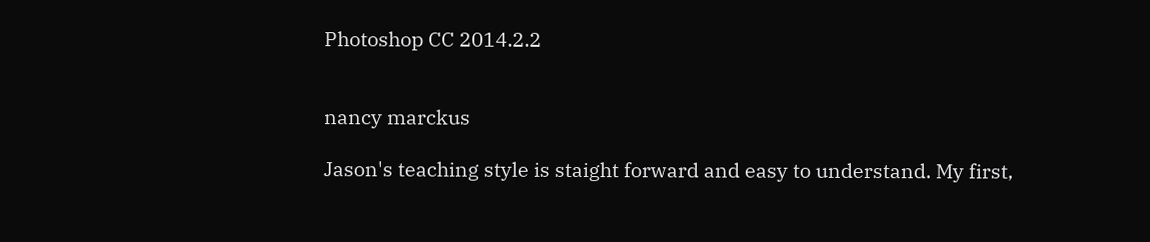Photoshop CC 2014.2.2


nancy marckus

Jason's teaching style is staight forward and easy to understand. My first,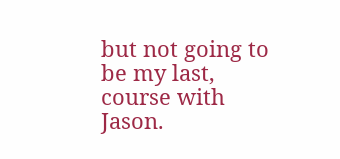but not going to be my last, course with Jason.